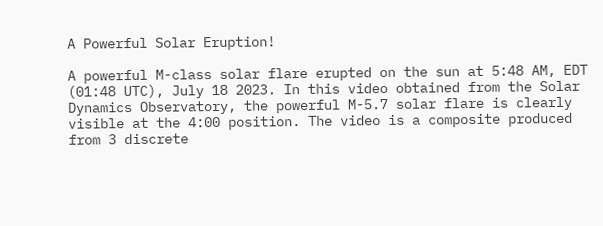A Powerful Solar Eruption!

A powerful M-class solar flare erupted on the sun at 5:48 AM, EDT (01:48 UTC), July 18 2023. In this video obtained from the Solar Dynamics Observatory, the powerful M-5.7 solar flare is clearly visible at the 4:00 position. The video is a composite produced from 3 discrete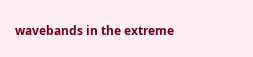wavebands in the extreme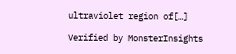ultraviolet region of[…]

Verified by MonsterInsights